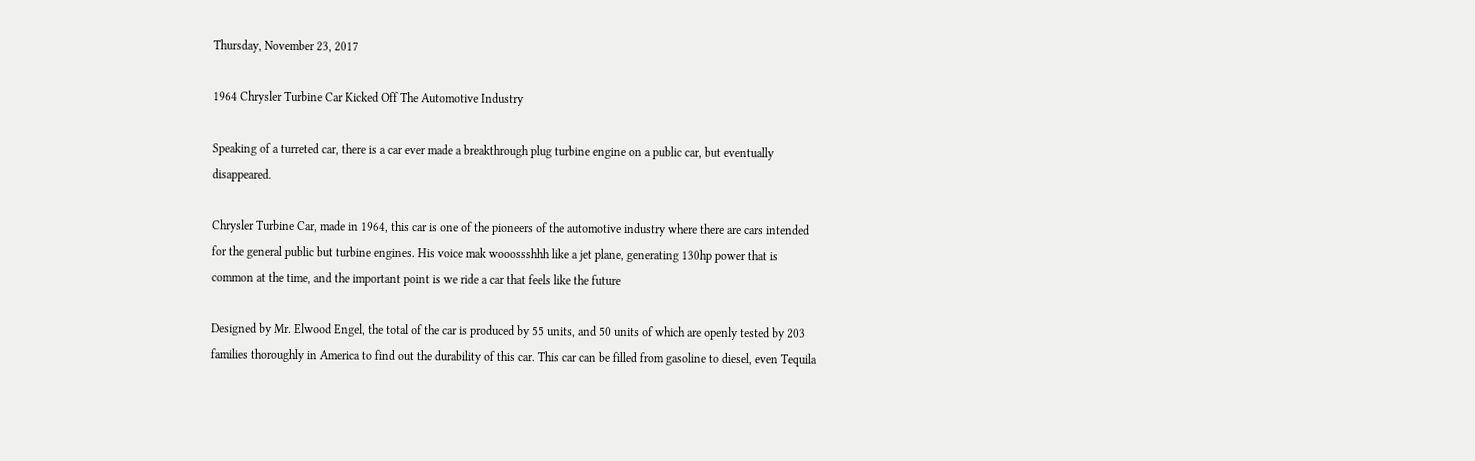Thursday, November 23, 2017

1964 Chrysler Turbine Car Kicked Off The Automotive Industry

Speaking of a turreted car, there is a car ever made a breakthrough plug turbine engine on a public car, but eventually disappeared.

Chrysler Turbine Car, made in 1964, this car is one of the pioneers of the automotive industry where there are cars intended for the general public but turbine engines. His voice mak wooossshhh like a jet plane, generating 130hp power that is common at the time, and the important point is we ride a car that feels like the future

Designed by Mr. Elwood Engel, the total of the car is produced by 55 units, and 50 units of which are openly tested by 203 families thoroughly in America to find out the durability of this car. This car can be filled from gasoline to diesel, even Tequila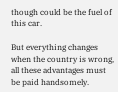though could be the fuel of this car.

But everything changes when the country is wrong, all these advantages must be paid handsomely.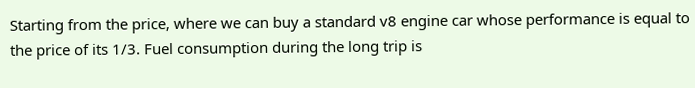Starting from the price, where we can buy a standard v8 engine car whose performance is equal to the price of its 1/3. Fuel consumption during the long trip is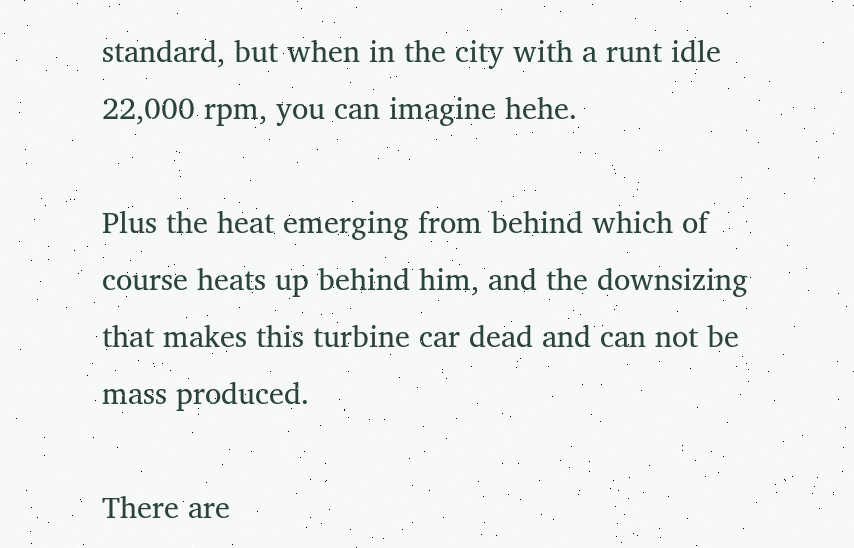standard, but when in the city with a runt idle 22,000 rpm, you can imagine hehe.

Plus the heat emerging from behind which of course heats up behind him, and the downsizing that makes this turbine car dead and can not be mass produced.

There are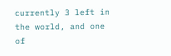currently 3 left in the world, and one of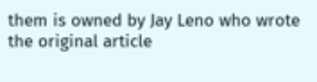them is owned by Jay Leno who wrote the original article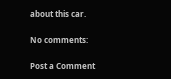about this car.

No comments:

Post a Comment